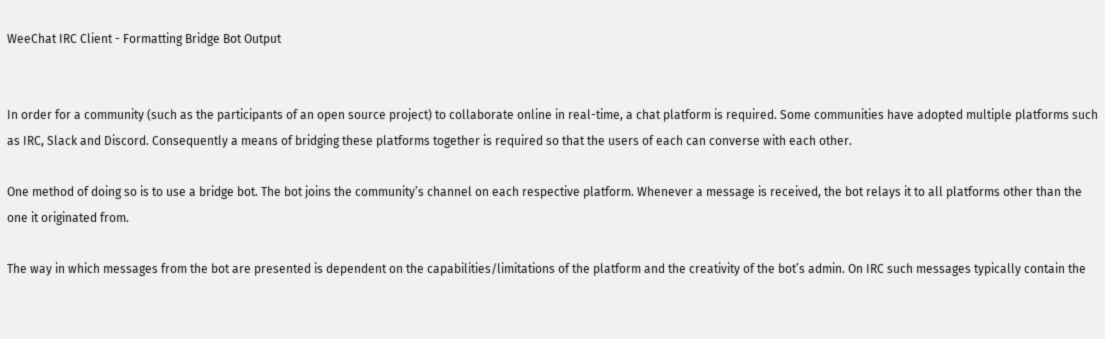WeeChat IRC Client - Formatting Bridge Bot Output


In order for a community (such as the participants of an open source project) to collaborate online in real-time, a chat platform is required. Some communities have adopted multiple platforms such as IRC, Slack and Discord. Consequently a means of bridging these platforms together is required so that the users of each can converse with each other.

One method of doing so is to use a bridge bot. The bot joins the community’s channel on each respective platform. Whenever a message is received, the bot relays it to all platforms other than the one it originated from.

The way in which messages from the bot are presented is dependent on the capabilities/limitations of the platform and the creativity of the bot’s admin. On IRC such messages typically contain the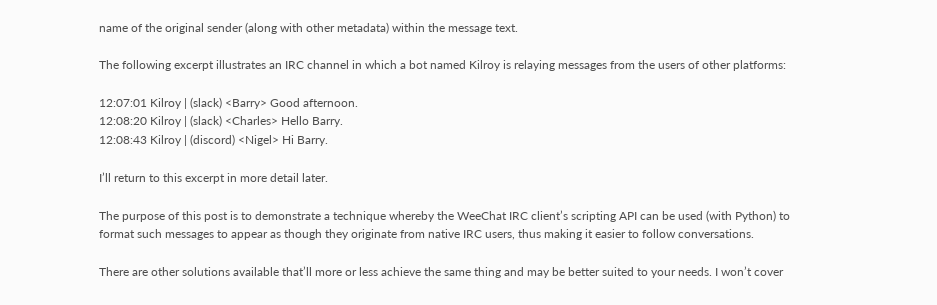name of the original sender (along with other metadata) within the message text.

The following excerpt illustrates an IRC channel in which a bot named Kilroy is relaying messages from the users of other platforms:

12:07:01 Kilroy | (slack) <Barry> Good afternoon.
12:08:20 Kilroy | (slack) <Charles> Hello Barry.
12:08:43 Kilroy | (discord) <Nigel> Hi Barry.

I’ll return to this excerpt in more detail later.

The purpose of this post is to demonstrate a technique whereby the WeeChat IRC client’s scripting API can be used (with Python) to format such messages to appear as though they originate from native IRC users, thus making it easier to follow conversations.

There are other solutions available that’ll more or less achieve the same thing and may be better suited to your needs. I won’t cover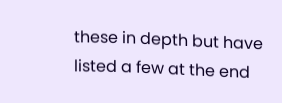these in depth but have listed a few at the end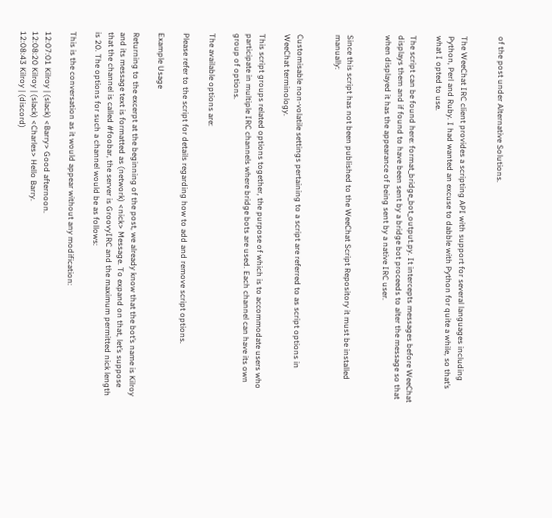of the post under Alternative Solutions.


The WeeChat IRC client provides a scripting API with support for several languages including Python, Perl and Ruby. I had wanted an excuse to dabble with Python for quite a while, so that’s what I opted to use.

The script can be found here: format_bridge_bot_output.py. It intercepts messages before WeeChat displays them and if found to have been sent by a bridge bot proceeds to alter the message so that when displayed it has the appearance of being sent by a native IRC user.


Since this script has not been published to the WeeChat Script Repository it must be installed manually:


Customisable non-volatile settings pertaining to a script are referred to as script options in WeeChat terminology.

This script groups related options together, the purpose of which is to accommodate users who participate in multiple IRC channels where bridge bots are used. Each channel can have its own group of options.

The available options are:

Please refer to the script for details regarding how to add and remove script options.

Example Usage

Returning to the excerpt at the beginning of the post, we already know that the bot’s name is Kilroy and its message text is formatted as (network) <nick> Message. To expand on that, let’s suppose that the channel is called #foobar, the server is GroovyIRC and the maximum permitted nick length is 20. The options for such a channel would be as follows:

This is the conversation as it would appear without any modification:

12:07:01 Kilroy | (slack) <Barry> Good afternoon.
12:08:20 Kilroy | (slack) <Charles> Hello Barry.
12:08:43 Kilroy | (discord)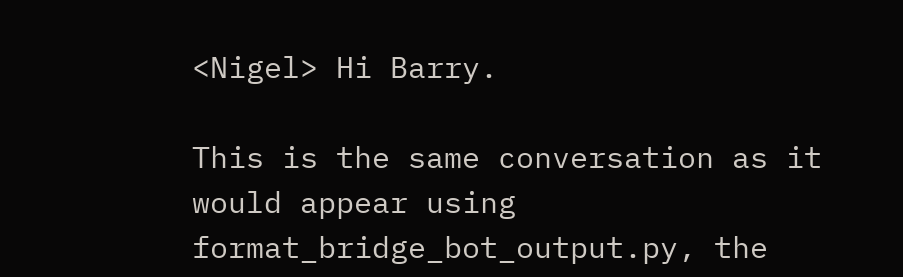<Nigel> Hi Barry.

This is the same conversation as it would appear using format_bridge_bot_output.py, the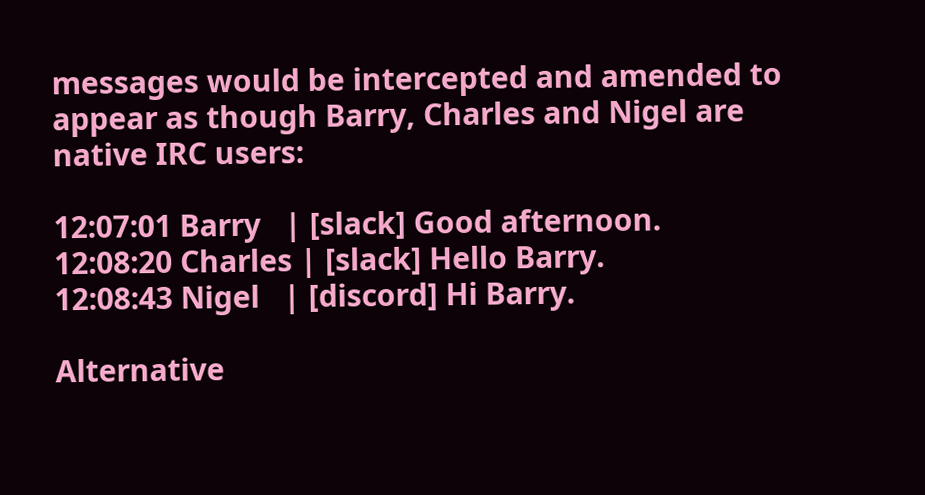messages would be intercepted and amended to appear as though Barry, Charles and Nigel are native IRC users:

12:07:01 Barry   | [slack] Good afternoon.
12:08:20 Charles | [slack] Hello Barry.
12:08:43 Nigel   | [discord] Hi Barry.

Alternative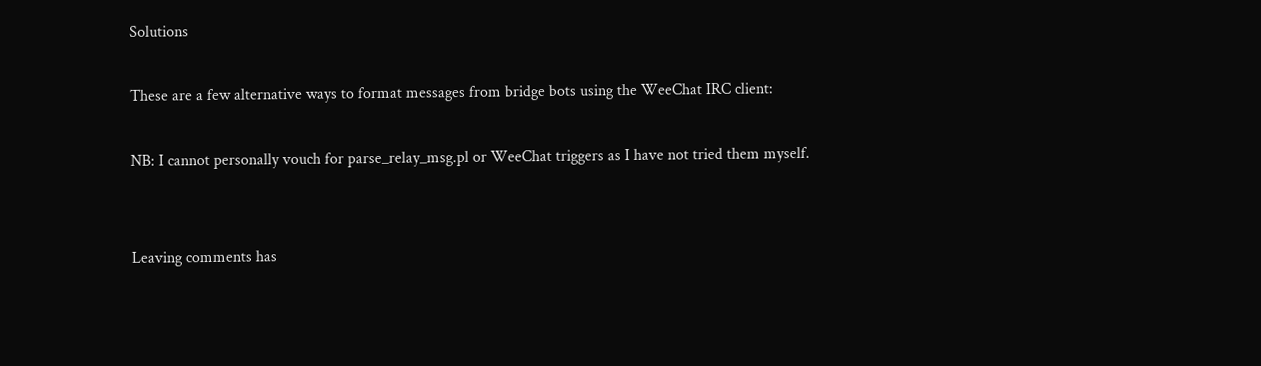Solutions

These are a few alternative ways to format messages from bridge bots using the WeeChat IRC client:

NB: I cannot personally vouch for parse_relay_msg.pl or WeeChat triggers as I have not tried them myself.


Leaving comments has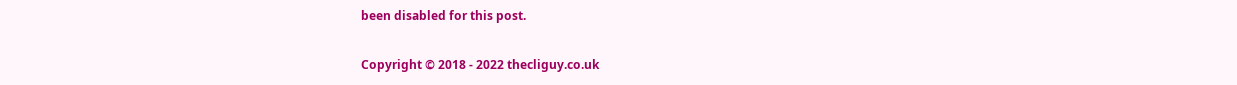been disabled for this post.

Copyright © 2018 - 2022 thecliguy.co.uk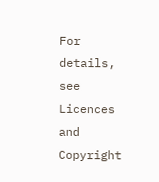For details, see Licences and Copyright